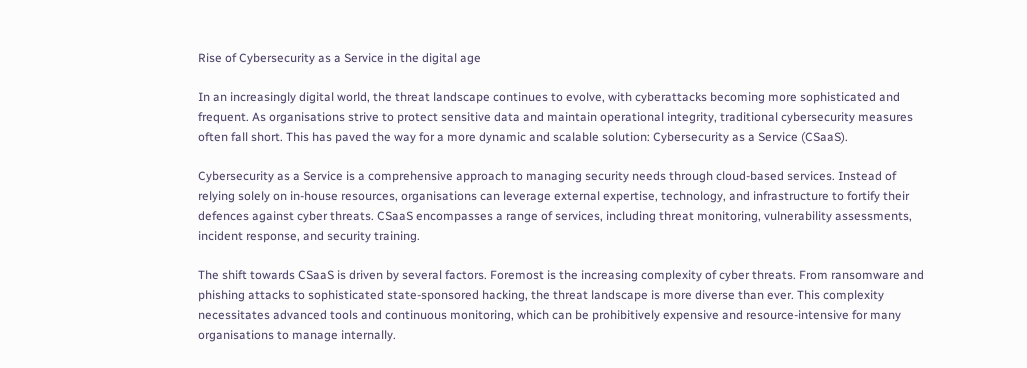Rise of Cybersecurity as a Service in the digital age

In an increasingly digital world, the threat landscape continues to evolve, with cyberattacks becoming more sophisticated and frequent. As organisations strive to protect sensitive data and maintain operational integrity, traditional cybersecurity measures often fall short. This has paved the way for a more dynamic and scalable solution: Cybersecurity as a Service (CSaaS).

Cybersecurity as a Service is a comprehensive approach to managing security needs through cloud-based services. Instead of relying solely on in-house resources, organisations can leverage external expertise, technology, and infrastructure to fortify their defences against cyber threats. CSaaS encompasses a range of services, including threat monitoring, vulnerability assessments, incident response, and security training.

The shift towards CSaaS is driven by several factors. Foremost is the increasing complexity of cyber threats. From ransomware and phishing attacks to sophisticated state-sponsored hacking, the threat landscape is more diverse than ever. This complexity necessitates advanced tools and continuous monitoring, which can be prohibitively expensive and resource-intensive for many organisations to manage internally.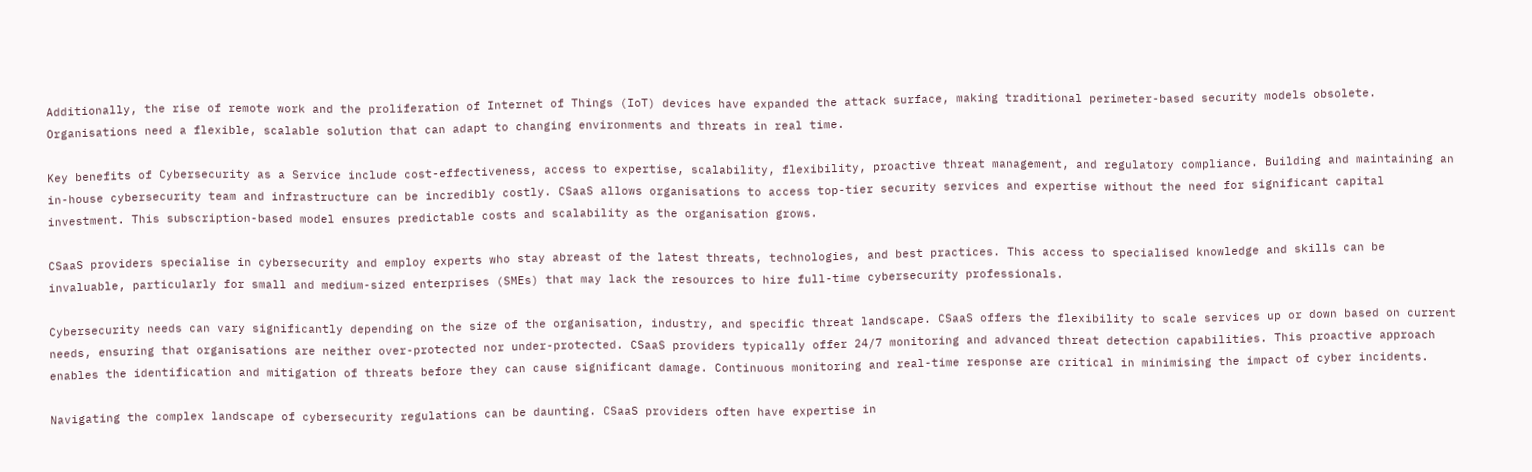Additionally, the rise of remote work and the proliferation of Internet of Things (IoT) devices have expanded the attack surface, making traditional perimeter-based security models obsolete. Organisations need a flexible, scalable solution that can adapt to changing environments and threats in real time.

Key benefits of Cybersecurity as a Service include cost-effectiveness, access to expertise, scalability, flexibility, proactive threat management, and regulatory compliance. Building and maintaining an in-house cybersecurity team and infrastructure can be incredibly costly. CSaaS allows organisations to access top-tier security services and expertise without the need for significant capital investment. This subscription-based model ensures predictable costs and scalability as the organisation grows.

CSaaS providers specialise in cybersecurity and employ experts who stay abreast of the latest threats, technologies, and best practices. This access to specialised knowledge and skills can be invaluable, particularly for small and medium-sized enterprises (SMEs) that may lack the resources to hire full-time cybersecurity professionals.

Cybersecurity needs can vary significantly depending on the size of the organisation, industry, and specific threat landscape. CSaaS offers the flexibility to scale services up or down based on current needs, ensuring that organisations are neither over-protected nor under-protected. CSaaS providers typically offer 24/7 monitoring and advanced threat detection capabilities. This proactive approach enables the identification and mitigation of threats before they can cause significant damage. Continuous monitoring and real-time response are critical in minimising the impact of cyber incidents.

Navigating the complex landscape of cybersecurity regulations can be daunting. CSaaS providers often have expertise in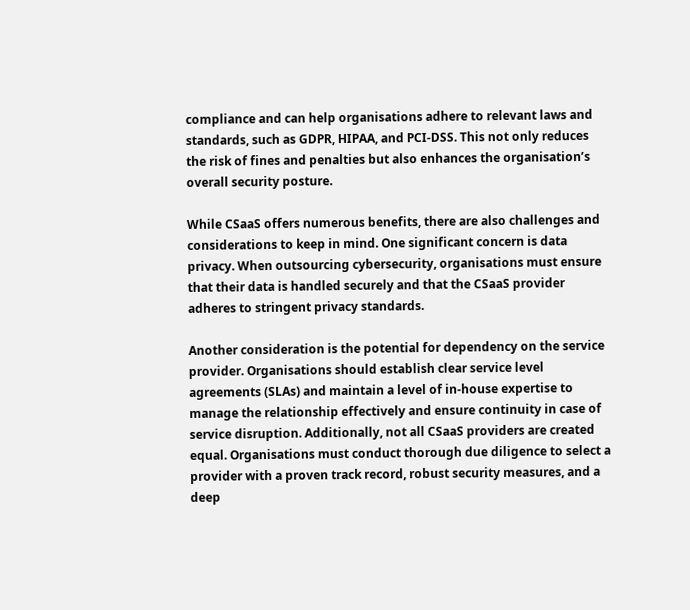compliance and can help organisations adhere to relevant laws and standards, such as GDPR, HIPAA, and PCI-DSS. This not only reduces the risk of fines and penalties but also enhances the organisation’s overall security posture.

While CSaaS offers numerous benefits, there are also challenges and considerations to keep in mind. One significant concern is data privacy. When outsourcing cybersecurity, organisations must ensure that their data is handled securely and that the CSaaS provider adheres to stringent privacy standards.

Another consideration is the potential for dependency on the service provider. Organisations should establish clear service level agreements (SLAs) and maintain a level of in-house expertise to manage the relationship effectively and ensure continuity in case of service disruption. Additionally, not all CSaaS providers are created equal. Organisations must conduct thorough due diligence to select a provider with a proven track record, robust security measures, and a deep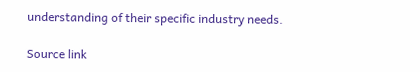understanding of their specific industry needs.

Source link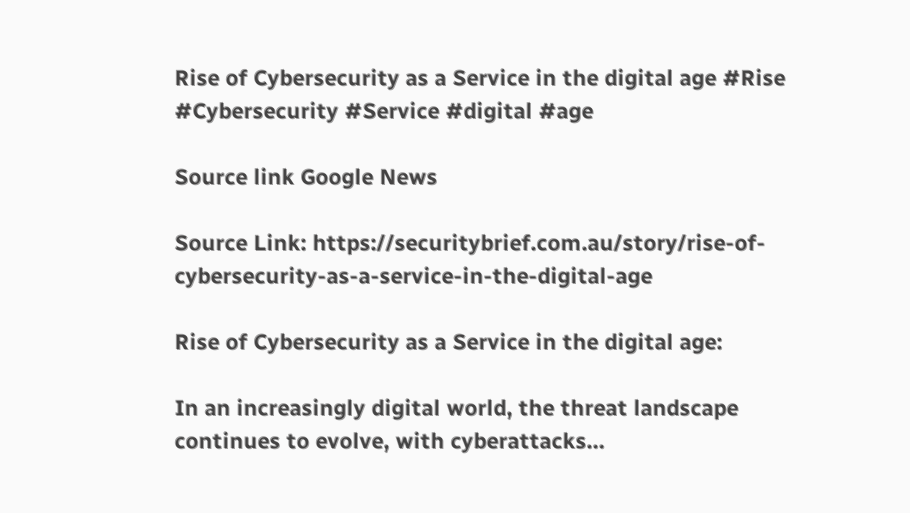Rise of Cybersecurity as a Service in the digital age #Rise #Cybersecurity #Service #digital #age

Source link Google News

Source Link: https://securitybrief.com.au/story/rise-of-cybersecurity-as-a-service-in-the-digital-age

Rise of Cybersecurity as a Service in the digital age:

In an increasingly digital world, the threat landscape continues to evolve, with cyberattacks…